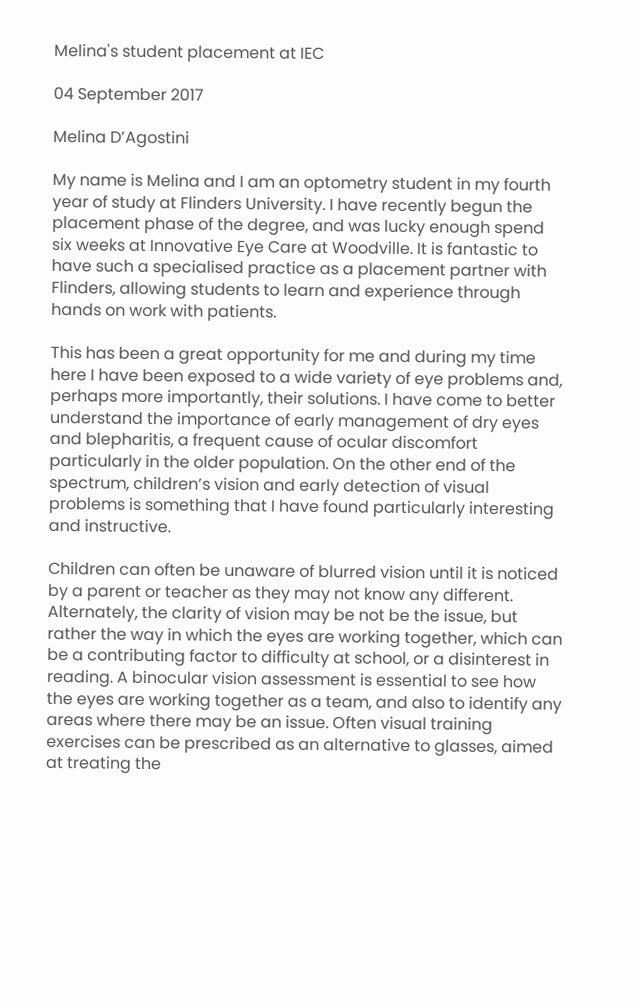Melina's student placement at IEC

04 September 2017

Melina D’Agostini

My name is Melina and I am an optometry student in my fourth year of study at Flinders University. I have recently begun the placement phase of the degree, and was lucky enough spend six weeks at Innovative Eye Care at Woodville. It is fantastic to have such a specialised practice as a placement partner with Flinders, allowing students to learn and experience through hands on work with patients.

This has been a great opportunity for me and during my time here I have been exposed to a wide variety of eye problems and, perhaps more importantly, their solutions. I have come to better understand the importance of early management of dry eyes and blepharitis, a frequent cause of ocular discomfort particularly in the older population. On the other end of the spectrum, children’s vision and early detection of visual problems is something that I have found particularly interesting and instructive.

Children can often be unaware of blurred vision until it is noticed by a parent or teacher as they may not know any different. Alternately, the clarity of vision may be not be the issue, but rather the way in which the eyes are working together, which can be a contributing factor to difficulty at school, or a disinterest in reading. A binocular vision assessment is essential to see how the eyes are working together as a team, and also to identify any areas where there may be an issue. Often visual training exercises can be prescribed as an alternative to glasses, aimed at treating the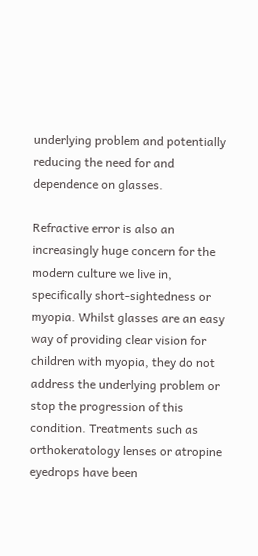underlying problem and potentially reducing the need for and dependence on glasses.

Refractive error is also an increasingly huge concern for the modern culture we live in, specifically short-sightedness or myopia. Whilst glasses are an easy way of providing clear vision for children with myopia, they do not address the underlying problem or stop the progression of this condition. Treatments such as orthokeratology lenses or atropine eyedrops have been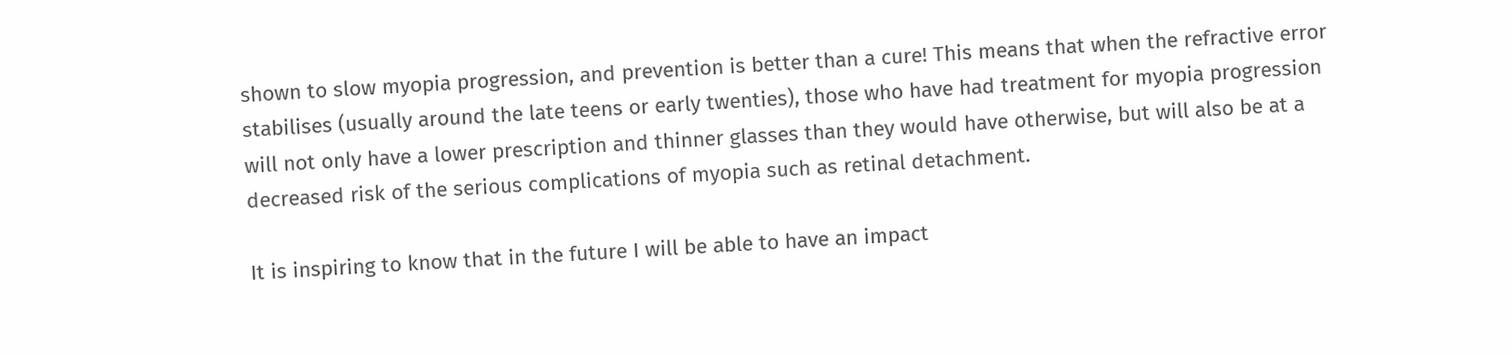shown to slow myopia progression, and prevention is better than a cure! This means that when the refractive error stabilises (usually around the late teens or early twenties), those who have had treatment for myopia progression will not only have a lower prescription and thinner glasses than they would have otherwise, but will also be at a decreased risk of the serious complications of myopia such as retinal detachment.

It is inspiring to know that in the future I will be able to have an impact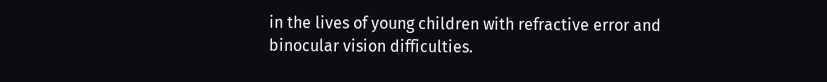in the lives of young children with refractive error and binocular vision difficulties.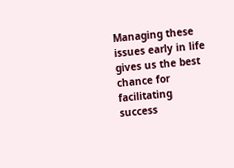Managing these issues early in life gives us the best chance for facilitating success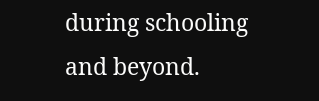during schooling and beyond.